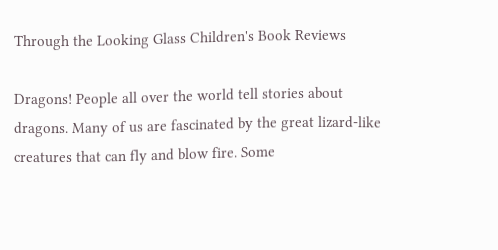Through the Looking Glass Children's Book Reviews

Dragons! People all over the world tell stories about dragons. Many of us are fascinated by the great lizard-like creatures that can fly and blow fire. Some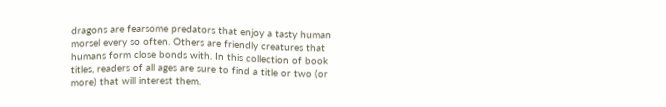dragons are fearsome predators that enjoy a tasty human morsel every so often. Others are friendly creatures that humans form close bonds with. In this collection of book titles, readers of all ages are sure to find a title or two (or more) that will interest them.